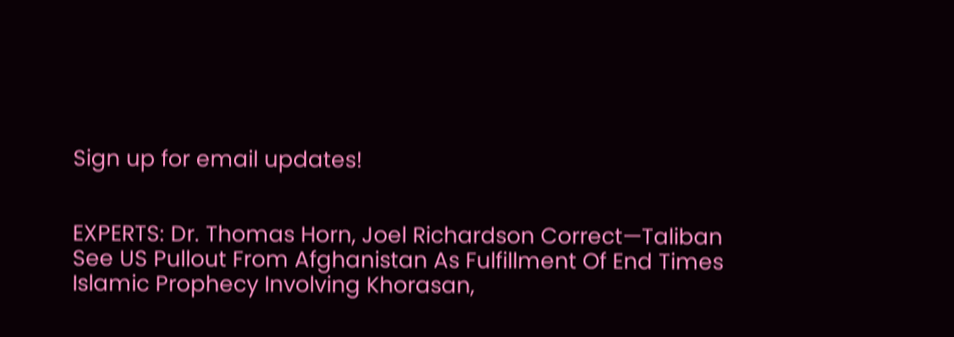Sign up for email updates!


EXPERTS: Dr. Thomas Horn, Joel Richardson Correct—Taliban See US Pullout From Afghanistan As Fulfillment Of End Times Islamic Prophecy Involving Khorasan,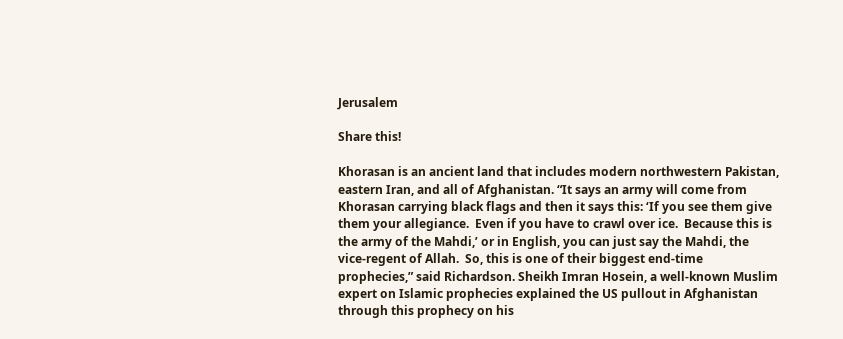Jerusalem

Share this!

Khorasan is an ancient land that includes modern northwestern Pakistan, eastern Iran, and all of Afghanistan. “It says an army will come from Khorasan carrying black flags and then it says this: ‘If you see them give them your allegiance.  Even if you have to crawl over ice.  Because this is the army of the Mahdi,’ or in English, you can just say the Mahdi, the vice-regent of Allah.  So, this is one of their biggest end-time prophecies,” said Richardson. Sheikh Imran Hosein, a well-known Muslim expert on Islamic prophecies explained the US pullout in Afghanistan through this prophecy on his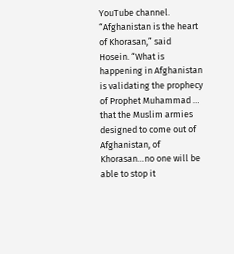YouTube channel. “Afghanistan is the heart of Khorasan,” said Hosein. “What is happening in Afghanistan is validating the prophecy of Prophet Muhammad … that the Muslim armies designed to come out of Afghanistan, of Khorasan…no one will be able to stop it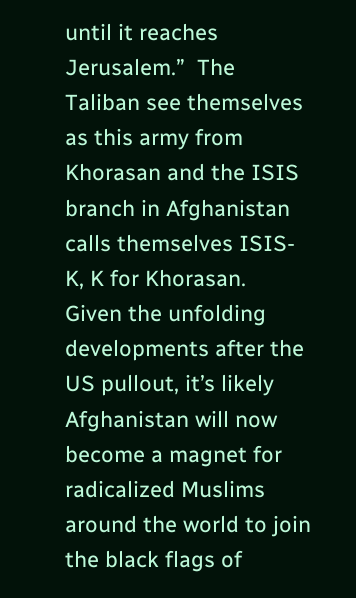until it reaches Jerusalem.”  The Taliban see themselves as this army from Khorasan and the ISIS branch in Afghanistan calls themselves ISIS-K, K for Khorasan.  Given the unfolding developments after the US pullout, it’s likely Afghanistan will now become a magnet for radicalized Muslims around the world to join the black flags of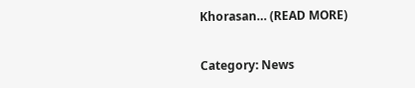Khorasan… (READ MORE)

Category: News